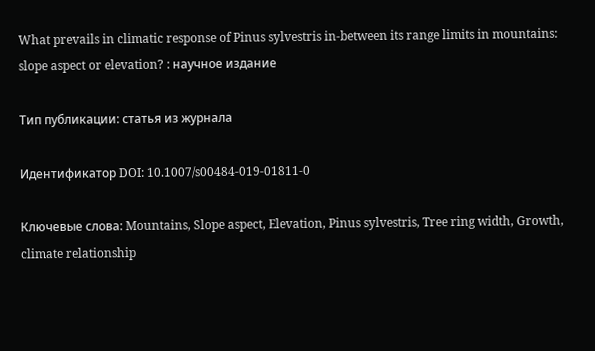What prevails in climatic response of Pinus sylvestris in-between its range limits in mountains: slope aspect or elevation? : научное издание

Тип публикации: статья из журнала

Идентификатор DOI: 10.1007/s00484-019-01811-0

Ключевые слова: Mountains, Slope aspect, Elevation, Pinus sylvestris, Tree ring width, Growth, climate relationship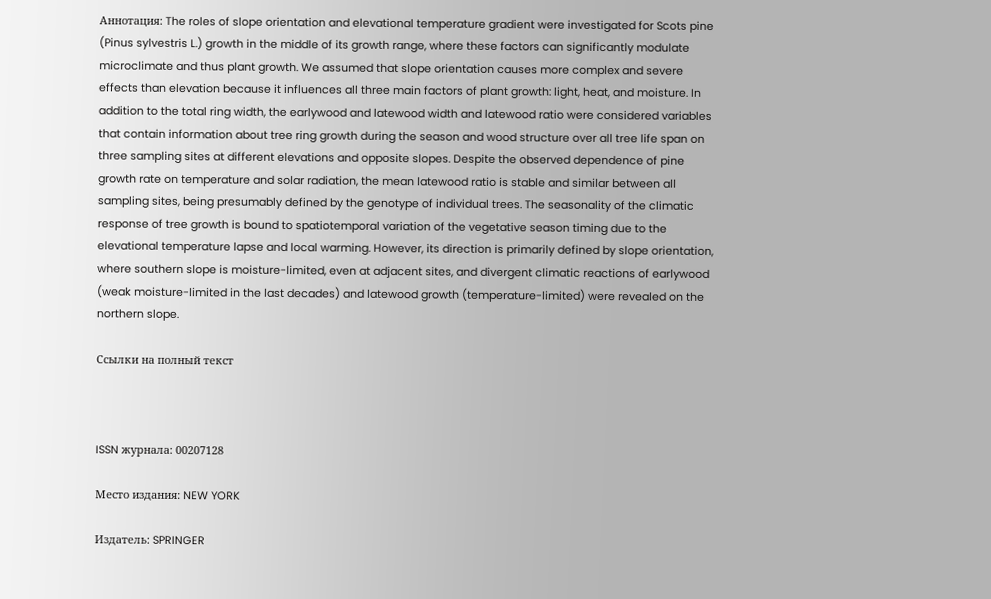Аннотация: The roles of slope orientation and elevational temperature gradient were investigated for Scots pine (Pinus sylvestris L.) growth in the middle of its growth range, where these factors can significantly modulate microclimate and thus plant growth. We assumed that slope orientation causes more complex and severe effects than elevation because it influences all three main factors of plant growth: light, heat, and moisture. In addition to the total ring width, the earlywood and latewood width and latewood ratio were considered variables that contain information about tree ring growth during the season and wood structure over all tree life span on three sampling sites at different elevations and opposite slopes. Despite the observed dependence of pine growth rate on temperature and solar radiation, the mean latewood ratio is stable and similar between all sampling sites, being presumably defined by the genotype of individual trees. The seasonality of the climatic response of tree growth is bound to spatiotemporal variation of the vegetative season timing due to the elevational temperature lapse and local warming. However, its direction is primarily defined by slope orientation, where southern slope is moisture-limited, even at adjacent sites, and divergent climatic reactions of earlywood (weak moisture-limited in the last decades) and latewood growth (temperature-limited) were revealed on the northern slope.

Ссылки на полный текст



ISSN журнала: 00207128

Место издания: NEW YORK

Издатель: SPRINGER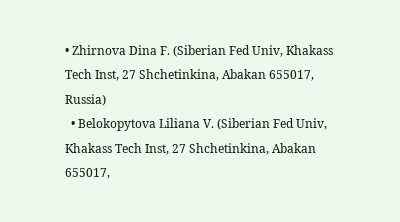• Zhirnova Dina F. (Siberian Fed Univ, Khakass Tech Inst, 27 Shchetinkina, Abakan 655017, Russia)
  • Belokopytova Liliana V. (Siberian Fed Univ, Khakass Tech Inst, 27 Shchetinkina, Abakan 655017,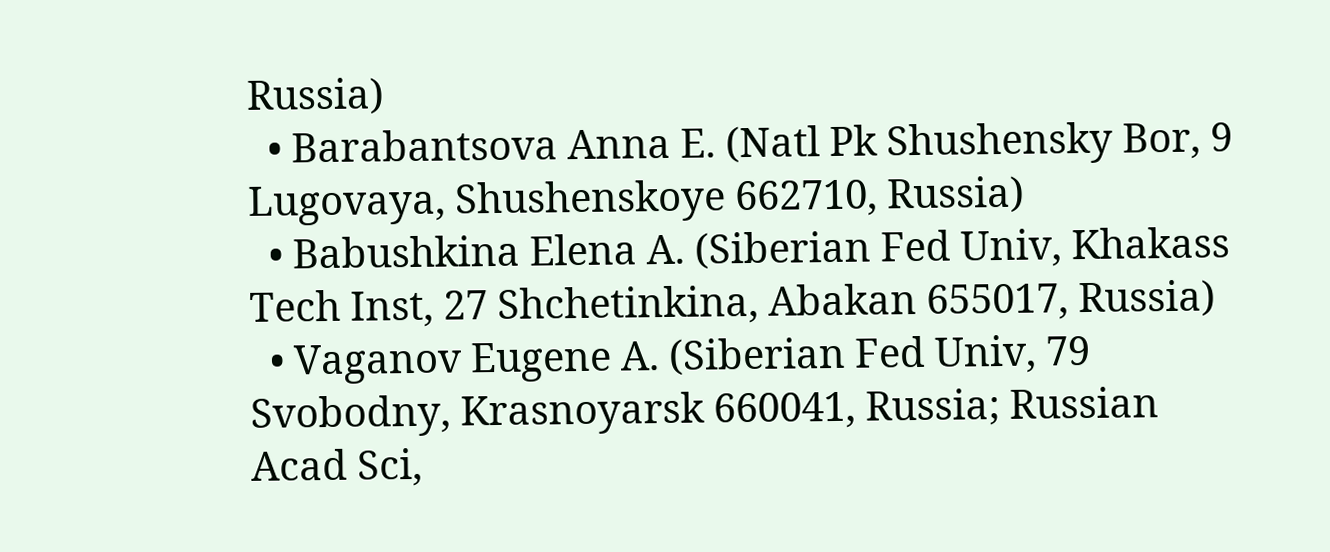Russia)
  • Barabantsova Anna E. (Natl Pk Shushensky Bor, 9 Lugovaya, Shushenskoye 662710, Russia)
  • Babushkina Elena A. (Siberian Fed Univ, Khakass Tech Inst, 27 Shchetinkina, Abakan 655017, Russia)
  • Vaganov Eugene A. (Siberian Fed Univ, 79 Svobodny, Krasnoyarsk 660041, Russia; Russian Acad Sci,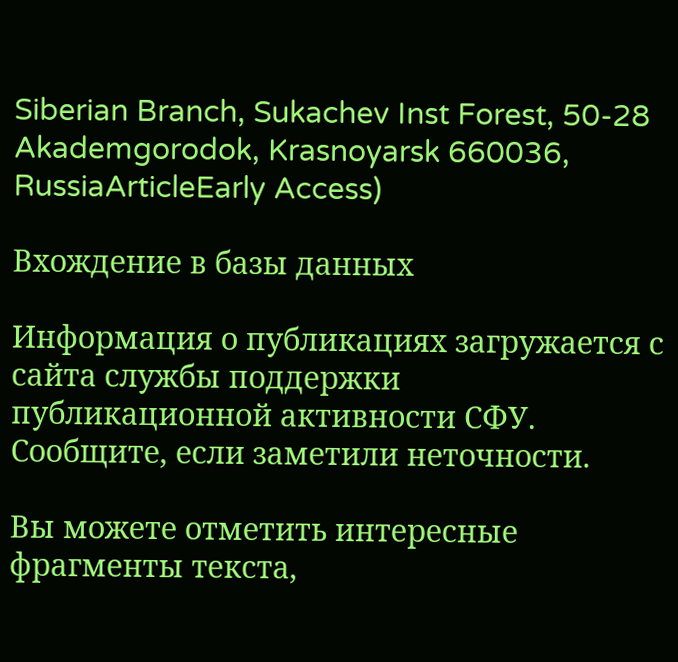Siberian Branch, Sukachev Inst Forest, 50-28 Akademgorodok, Krasnoyarsk 660036, RussiaArticleEarly Access)

Вхождение в базы данных

Информация о публикациях загружается с сайта службы поддержки публикационной активности СФУ. Сообщите, если заметили неточности.

Вы можете отметить интересные фрагменты текста,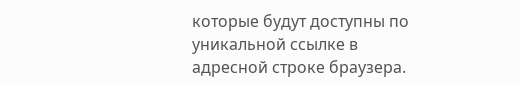которые будут доступны по уникальной ссылке в адресной строке браузера.